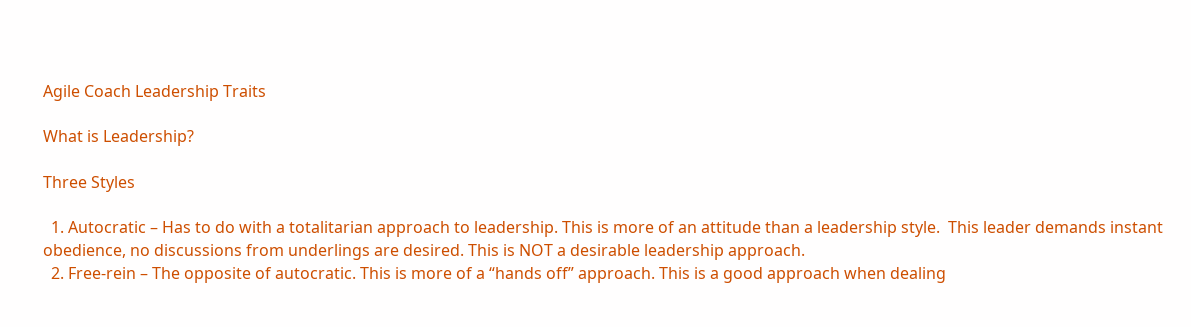Agile Coach Leadership Traits

What is Leadership?

Three Styles

  1. Autocratic – Has to do with a totalitarian approach to leadership. This is more of an attitude than a leadership style.  This leader demands instant obedience, no discussions from underlings are desired. This is NOT a desirable leadership approach.
  2. Free-rein – The opposite of autocratic. This is more of a “hands off” approach. This is a good approach when dealing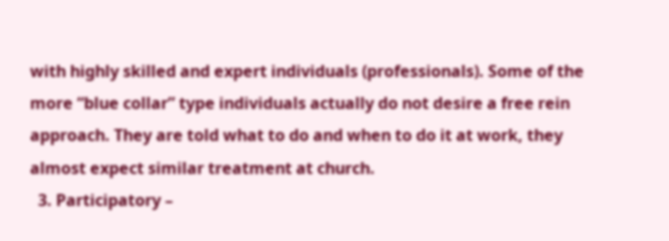with highly skilled and expert individuals (professionals). Some of the more “blue collar” type individuals actually do not desire a free rein approach. They are told what to do and when to do it at work, they almost expect similar treatment at church.
  3. Participatory –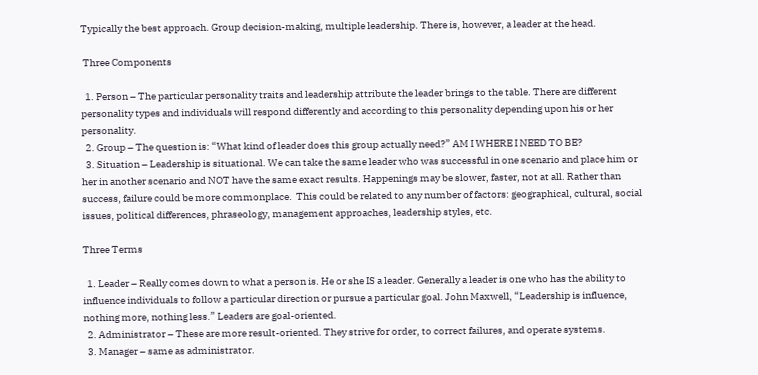Typically the best approach. Group decision-making, multiple leadership. There is, however, a leader at the head.

 Three Components

  1. Person – The particular personality traits and leadership attribute the leader brings to the table. There are different personality types and individuals will respond differently and according to this personality depending upon his or her personality.
  2. Group – The question is: “What kind of leader does this group actually need?” AM I WHERE I NEED TO BE?
  3. Situation – Leadership is situational. We can take the same leader who was successful in one scenario and place him or her in another scenario and NOT have the same exact results. Happenings may be slower, faster, not at all. Rather than success, failure could be more commonplace.  This could be related to any number of factors: geographical, cultural, social issues, political differences, phraseology, management approaches, leadership styles, etc.

Three Terms

  1. Leader – Really comes down to what a person is. He or she IS a leader. Generally a leader is one who has the ability to influence individuals to follow a particular direction or pursue a particular goal. John Maxwell, “Leadership is influence, nothing more, nothing less.” Leaders are goal-oriented.
  2. Administrator – These are more result-oriented. They strive for order, to correct failures, and operate systems.
  3. Manager – same as administrator.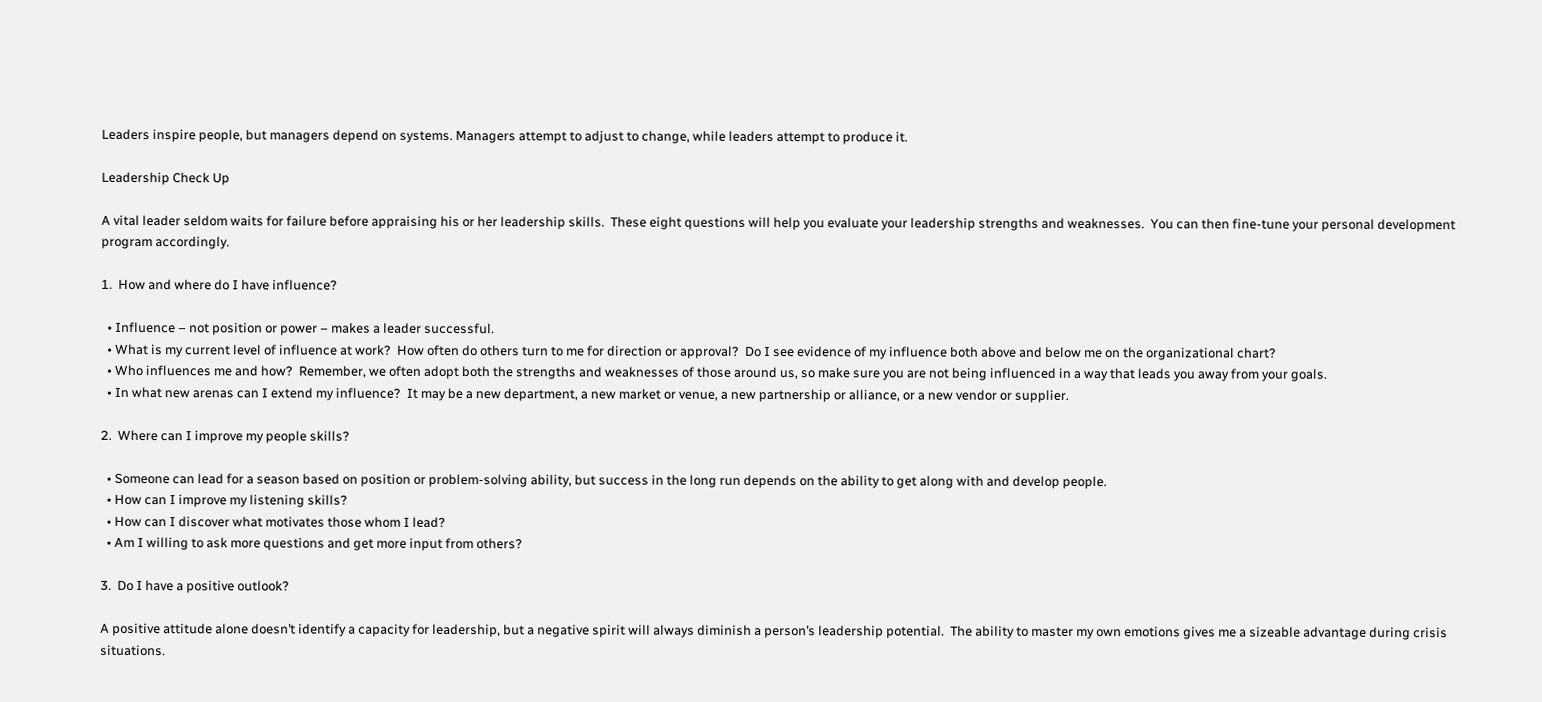Leaders inspire people, but managers depend on systems. Managers attempt to adjust to change, while leaders attempt to produce it.

Leadership Check Up

A vital leader seldom waits for failure before appraising his or her leadership skills.  These eight questions will help you evaluate your leadership strengths and weaknesses.  You can then fine-tune your personal development program accordingly.

1.  How and where do I have influence?

  • Influence – not position or power – makes a leader successful.
  • What is my current level of influence at work?  How often do others turn to me for direction or approval?  Do I see evidence of my influence both above and below me on the organizational chart?
  • Who influences me and how?  Remember, we often adopt both the strengths and weaknesses of those around us, so make sure you are not being influenced in a way that leads you away from your goals.
  • In what new arenas can I extend my influence?  It may be a new department, a new market or venue, a new partnership or alliance, or a new vendor or supplier.

2.  Where can I improve my people skills?

  • Someone can lead for a season based on position or problem-solving ability, but success in the long run depends on the ability to get along with and develop people.
  • How can I improve my listening skills?
  • How can I discover what motivates those whom I lead?
  • Am I willing to ask more questions and get more input from others?

3.  Do I have a positive outlook?

A positive attitude alone doesn’t identify a capacity for leadership, but a negative spirit will always diminish a person’s leadership potential.  The ability to master my own emotions gives me a sizeable advantage during crisis situations.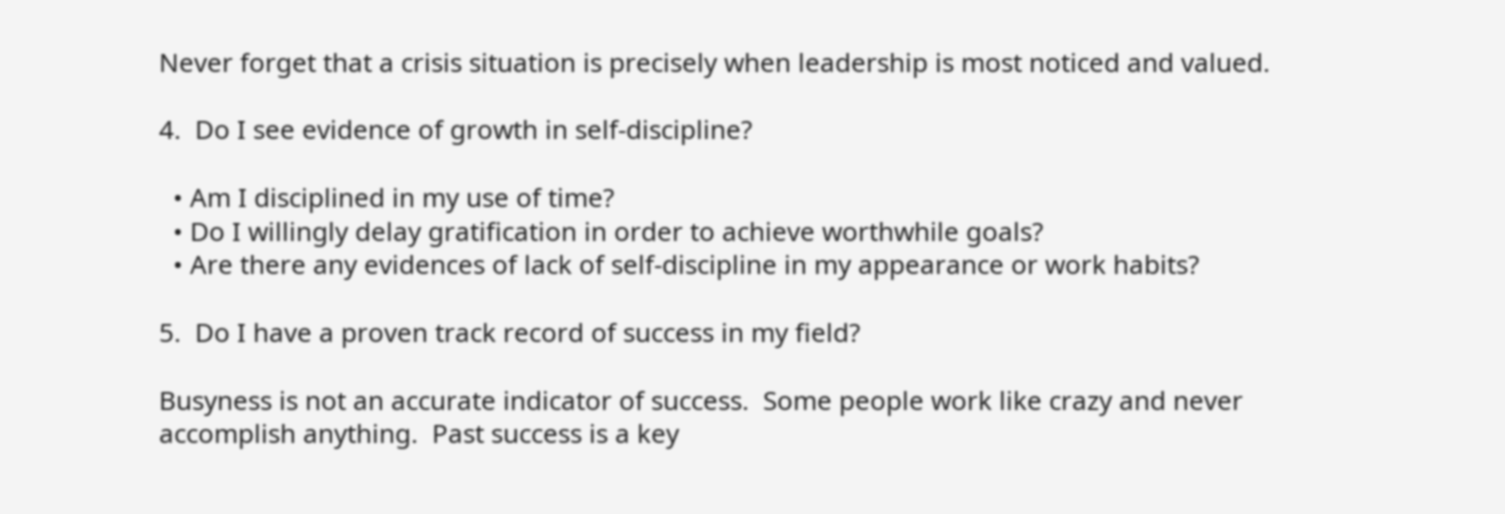Never forget that a crisis situation is precisely when leadership is most noticed and valued.

4.  Do I see evidence of growth in self-discipline?

  • Am I disciplined in my use of time?
  • Do I willingly delay gratification in order to achieve worthwhile goals?
  • Are there any evidences of lack of self-discipline in my appearance or work habits?

5.  Do I have a proven track record of success in my field?

Busyness is not an accurate indicator of success.  Some people work like crazy and never accomplish anything.  Past success is a key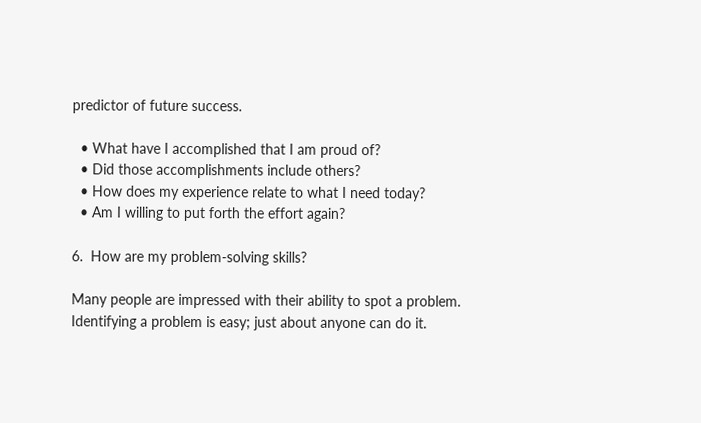predictor of future success.

  • What have I accomplished that I am proud of?
  • Did those accomplishments include others?
  • How does my experience relate to what I need today?
  • Am I willing to put forth the effort again?

6.  How are my problem-solving skills?

Many people are impressed with their ability to spot a problem. Identifying a problem is easy; just about anyone can do it.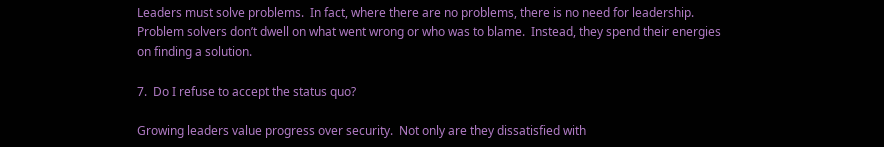Leaders must solve problems.  In fact, where there are no problems, there is no need for leadership.  Problem solvers don’t dwell on what went wrong or who was to blame.  Instead, they spend their energies on finding a solution.

7.  Do I refuse to accept the status quo?

Growing leaders value progress over security.  Not only are they dissatisfied with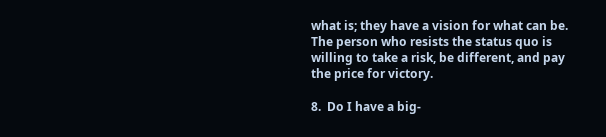what is; they have a vision for what can be. The person who resists the status quo is willing to take a risk, be different, and pay the price for victory.

8.  Do I have a big-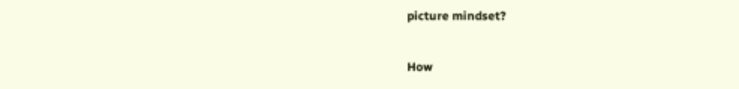picture mindset?

How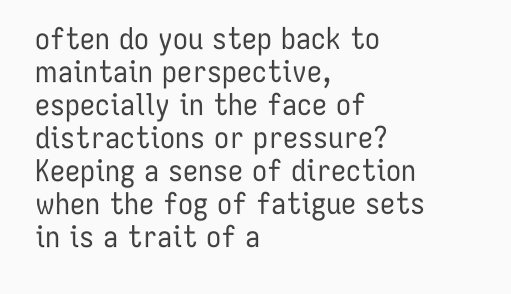often do you step back to maintain perspective, especially in the face of distractions or pressure?  Keeping a sense of direction when the fog of fatigue sets in is a trait of a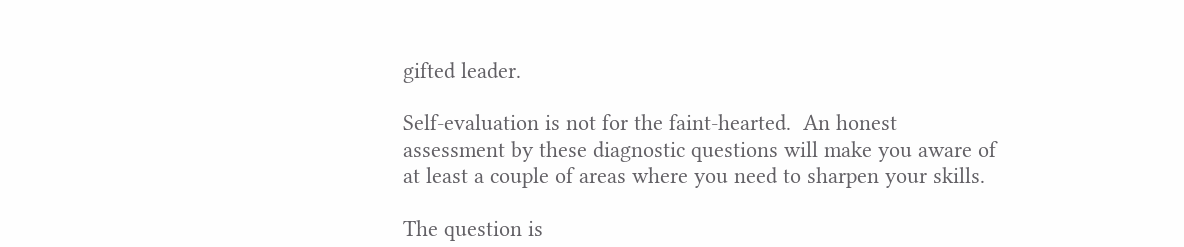gifted leader.

Self-evaluation is not for the faint-hearted.  An honest assessment by these diagnostic questions will make you aware of at least a couple of areas where you need to sharpen your skills.

The question is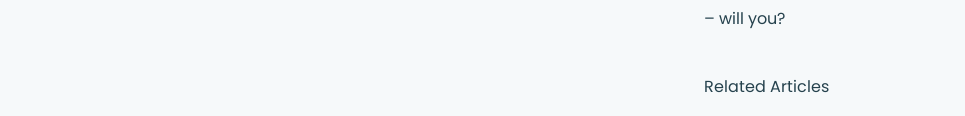– will you?

Related Articles